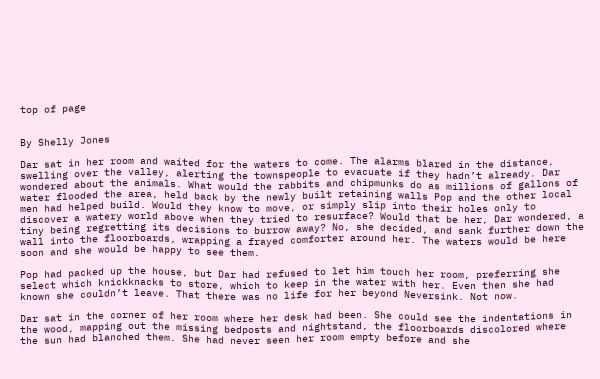top of page


By Shelly Jones

Dar sat in her room and waited for the waters to come. The alarms blared in the distance, swelling over the valley, alerting the townspeople to evacuate if they hadn’t already. Dar wondered about the animals. What would the rabbits and chipmunks do as millions of gallons of water flooded the area, held back by the newly built retaining walls Pop and the other local men had helped build. Would they know to move, or simply slip into their holes only to discover a watery world above when they tried to resurface? Would that be her, Dar wondered, a tiny being regretting its decisions to burrow away? No, she decided, and sank further down the wall into the floorboards, wrapping a frayed comforter around her. The waters would be here soon and she would be happy to see them.

Pop had packed up the house, but Dar had refused to let him touch her room, preferring she select which knickknacks to store, which to keep in the water with her. Even then she had known she couldn’t leave. That there was no life for her beyond Neversink. Not now.

Dar sat in the corner of her room where her desk had been. She could see the indentations in the wood, mapping out the missing bedposts and nightstand, the floorboards discolored where the sun had blanched them. She had never seen her room empty before and she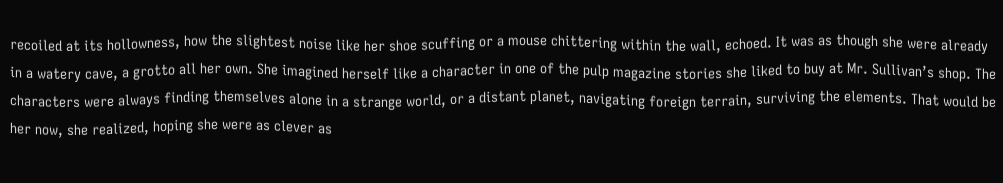recoiled at its hollowness, how the slightest noise like her shoe scuffing or a mouse chittering within the wall, echoed. It was as though she were already in a watery cave, a grotto all her own. She imagined herself like a character in one of the pulp magazine stories she liked to buy at Mr. Sullivan’s shop. The characters were always finding themselves alone in a strange world, or a distant planet, navigating foreign terrain, surviving the elements. That would be her now, she realized, hoping she were as clever as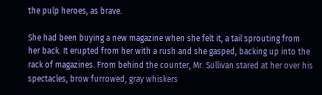the pulp heroes, as brave.

She had been buying a new magazine when she felt it, a tail sprouting from her back. It erupted from her with a rush and she gasped, backing up into the rack of magazines. From behind the counter, Mr. Sullivan stared at her over his spectacles, brow furrowed, gray whiskers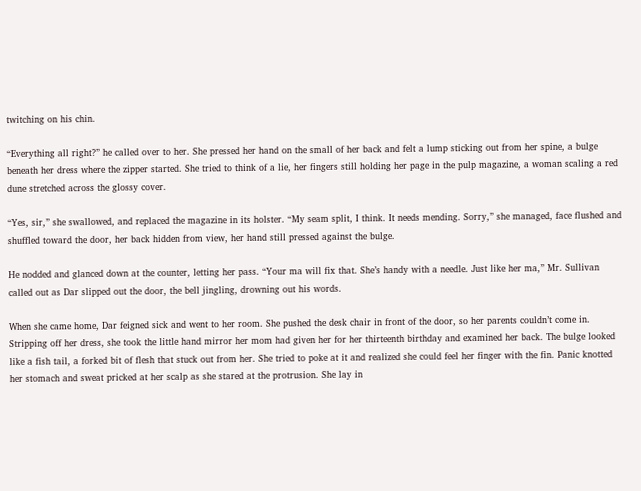twitching on his chin.

“Everything all right?” he called over to her. She pressed her hand on the small of her back and felt a lump sticking out from her spine, a bulge beneath her dress where the zipper started. She tried to think of a lie, her fingers still holding her page in the pulp magazine, a woman scaling a red dune stretched across the glossy cover.

“Yes, sir,” she swallowed, and replaced the magazine in its holster. “My seam split, I think. It needs mending. Sorry,” she managed, face flushed and shuffled toward the door, her back hidden from view, her hand still pressed against the bulge.

He nodded and glanced down at the counter, letting her pass. “Your ma will fix that. She’s handy with a needle. Just like her ma,” Mr. Sullivan called out as Dar slipped out the door, the bell jingling, drowning out his words.

When she came home, Dar feigned sick and went to her room. She pushed the desk chair in front of the door, so her parents couldn’t come in. Stripping off her dress, she took the little hand mirror her mom had given her for her thirteenth birthday and examined her back. The bulge looked like a fish tail, a forked bit of flesh that stuck out from her. She tried to poke at it and realized she could feel her finger with the fin. Panic knotted her stomach and sweat pricked at her scalp as she stared at the protrusion. She lay in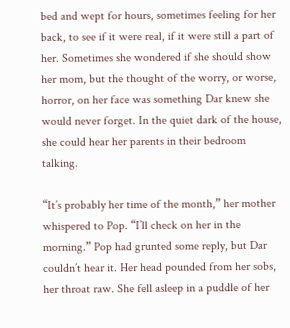bed and wept for hours, sometimes feeling for her back, to see if it were real, if it were still a part of her. Sometimes she wondered if she should show her mom, but the thought of the worry, or worse, horror, on her face was something Dar knew she would never forget. In the quiet dark of the house, she could hear her parents in their bedroom talking.

“It’s probably her time of the month,” her mother whispered to Pop. “I’ll check on her in the morning.” Pop had grunted some reply, but Dar couldn’t hear it. Her head pounded from her sobs, her throat raw. She fell asleep in a puddle of her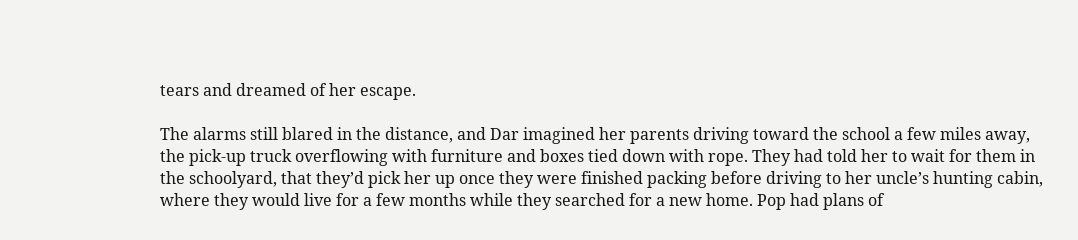tears and dreamed of her escape.

The alarms still blared in the distance, and Dar imagined her parents driving toward the school a few miles away, the pick-up truck overflowing with furniture and boxes tied down with rope. They had told her to wait for them in the schoolyard, that they’d pick her up once they were finished packing before driving to her uncle’s hunting cabin, where they would live for a few months while they searched for a new home. Pop had plans of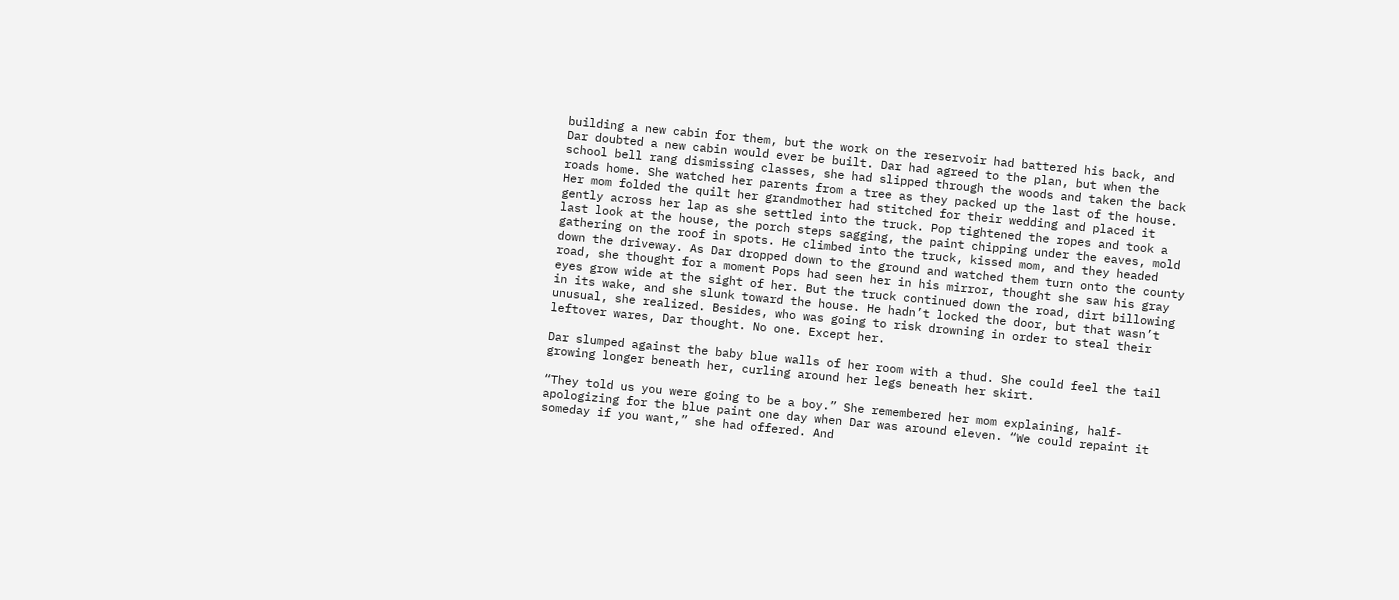building a new cabin for them, but the work on the reservoir had battered his back, and Dar doubted a new cabin would ever be built. Dar had agreed to the plan, but when the school bell rang dismissing classes, she had slipped through the woods and taken the back roads home. She watched her parents from a tree as they packed up the last of the house. Her mom folded the quilt her grandmother had stitched for their wedding and placed it gently across her lap as she settled into the truck. Pop tightened the ropes and took a last look at the house, the porch steps sagging, the paint chipping under the eaves, mold gathering on the roof in spots. He climbed into the truck, kissed mom, and they headed down the driveway. As Dar dropped down to the ground and watched them turn onto the county road, she thought for a moment Pops had seen her in his mirror, thought she saw his gray eyes grow wide at the sight of her. But the truck continued down the road, dirt billowing in its wake, and she slunk toward the house. He hadn’t locked the door, but that wasn’t unusual, she realized. Besides, who was going to risk drowning in order to steal their leftover wares, Dar thought. No one. Except her.

Dar slumped against the baby blue walls of her room with a thud. She could feel the tail growing longer beneath her, curling around her legs beneath her skirt.

“They told us you were going to be a boy.” She remembered her mom explaining, half-apologizing for the blue paint one day when Dar was around eleven. “We could repaint it someday if you want,” she had offered. And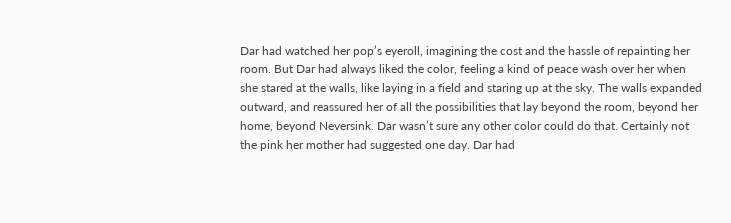Dar had watched her pop’s eyeroll, imagining the cost and the hassle of repainting her room. But Dar had always liked the color, feeling a kind of peace wash over her when she stared at the walls, like laying in a field and staring up at the sky. The walls expanded outward, and reassured her of all the possibilities that lay beyond the room, beyond her home, beyond Neversink. Dar wasn’t sure any other color could do that. Certainly not the pink her mother had suggested one day. Dar had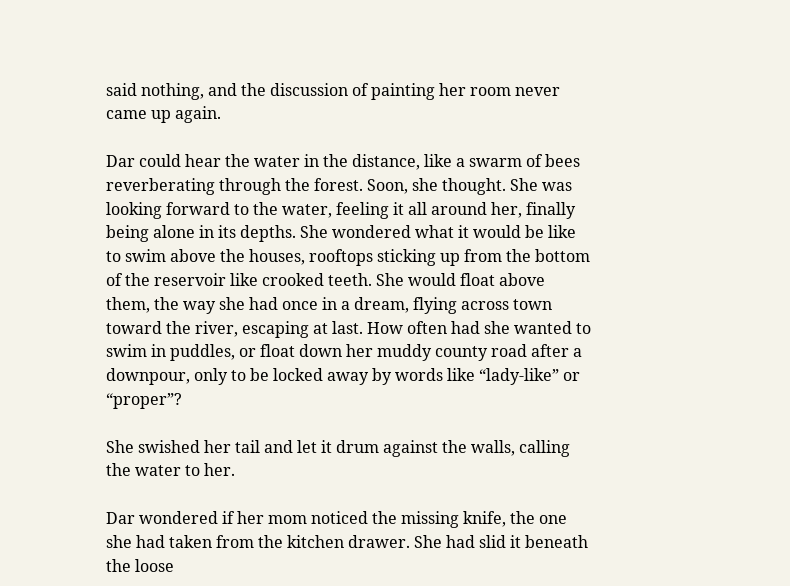said nothing, and the discussion of painting her room never came up again.

Dar could hear the water in the distance, like a swarm of bees reverberating through the forest. Soon, she thought. She was looking forward to the water, feeling it all around her, finally being alone in its depths. She wondered what it would be like to swim above the houses, rooftops sticking up from the bottom of the reservoir like crooked teeth. She would float above them, the way she had once in a dream, flying across town toward the river, escaping at last. How often had she wanted to swim in puddles, or float down her muddy county road after a downpour, only to be locked away by words like “lady-like” or “proper”?

She swished her tail and let it drum against the walls, calling the water to her.

Dar wondered if her mom noticed the missing knife, the one she had taken from the kitchen drawer. She had slid it beneath the loose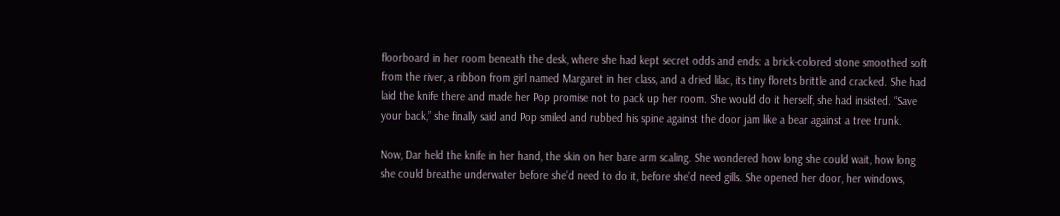floorboard in her room beneath the desk, where she had kept secret odds and ends: a brick-colored stone smoothed soft from the river, a ribbon from girl named Margaret in her class, and a dried lilac, its tiny florets brittle and cracked. She had laid the knife there and made her Pop promise not to pack up her room. She would do it herself, she had insisted. “Save your back,” she finally said and Pop smiled and rubbed his spine against the door jam like a bear against a tree trunk.

Now, Dar held the knife in her hand, the skin on her bare arm scaling. She wondered how long she could wait, how long she could breathe underwater before she’d need to do it, before she’d need gills. She opened her door, her windows,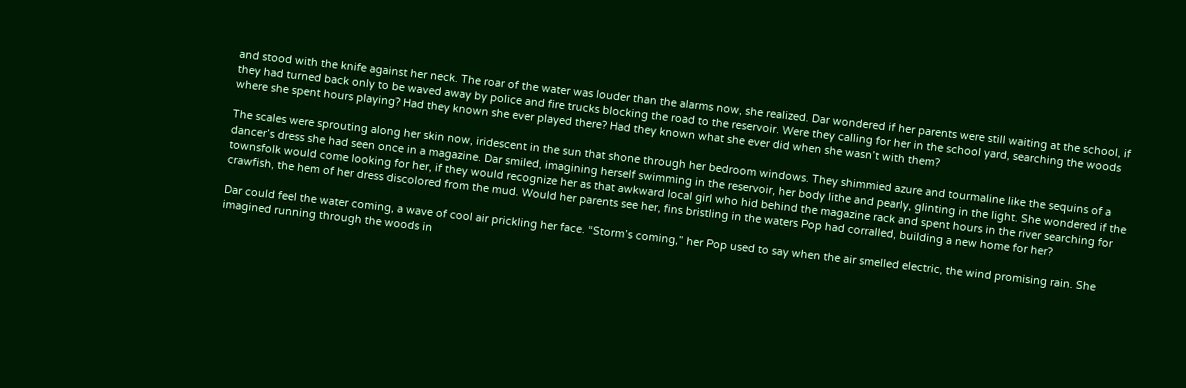and stood with the knife against her neck. The roar of the water was louder than the alarms now, she realized. Dar wondered if her parents were still waiting at the school, if they had turned back only to be waved away by police and fire trucks blocking the road to the reservoir. Were they calling for her in the school yard, searching the woods where she spent hours playing? Had they known she ever played there? Had they known what she ever did when she wasn’t with them?

The scales were sprouting along her skin now, iridescent in the sun that shone through her bedroom windows. They shimmied azure and tourmaline like the sequins of a dancer’s dress she had seen once in a magazine. Dar smiled, imagining herself swimming in the reservoir, her body lithe and pearly, glinting in the light. She wondered if the townsfolk would come looking for her, if they would recognize her as that awkward local girl who hid behind the magazine rack and spent hours in the river searching for crawfish, the hem of her dress discolored from the mud. Would her parents see her, fins bristling in the waters Pop had corralled, building a new home for her?

Dar could feel the water coming, a wave of cool air prickling her face. “Storm’s coming,” her Pop used to say when the air smelled electric, the wind promising rain. She imagined running through the woods in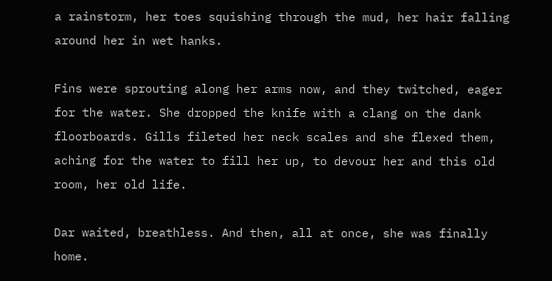a rainstorm, her toes squishing through the mud, her hair falling around her in wet hanks.

Fins were sprouting along her arms now, and they twitched, eager for the water. She dropped the knife with a clang on the dank floorboards. Gills fileted her neck scales and she flexed them, aching for the water to fill her up, to devour her and this old room, her old life.

Dar waited, breathless. And then, all at once, she was finally home.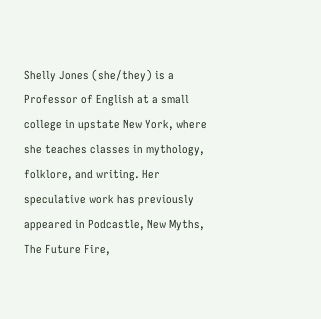Shelly Jones (she/they) is a Professor of English at a small college in upstate New York, where she teaches classes in mythology, folklore, and writing. Her speculative work has previously appeared in Podcastle, New Myths, The Future Fire,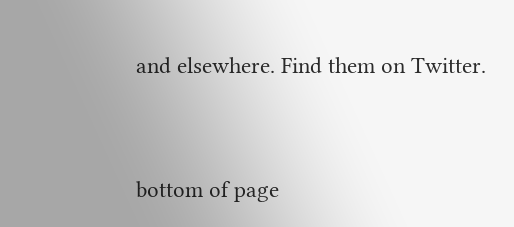and elsewhere. Find them on Twitter.


bottom of page